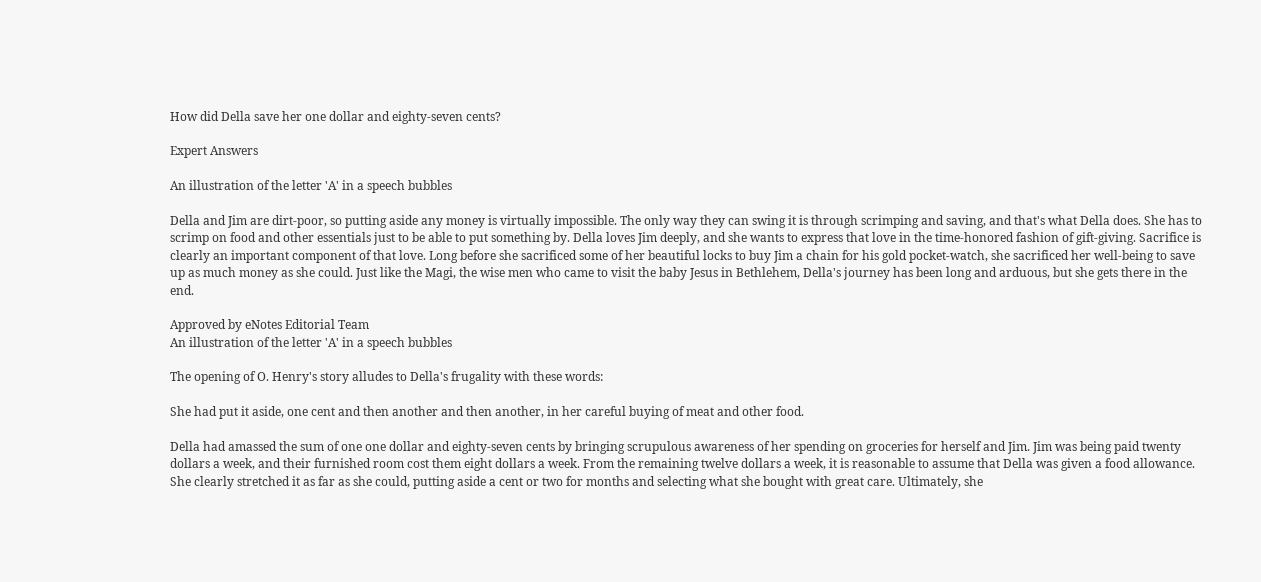How did Della save her one dollar and eighty-seven cents?

Expert Answers

An illustration of the letter 'A' in a speech bubbles

Della and Jim are dirt-poor, so putting aside any money is virtually impossible. The only way they can swing it is through scrimping and saving, and that's what Della does. She has to scrimp on food and other essentials just to be able to put something by. Della loves Jim deeply, and she wants to express that love in the time-honored fashion of gift-giving. Sacrifice is clearly an important component of that love. Long before she sacrificed some of her beautiful locks to buy Jim a chain for his gold pocket-watch, she sacrificed her well-being to save up as much money as she could. Just like the Magi, the wise men who came to visit the baby Jesus in Bethlehem, Della's journey has been long and arduous, but she gets there in the end.

Approved by eNotes Editorial Team
An illustration of the letter 'A' in a speech bubbles

The opening of O. Henry's story alludes to Della's frugality with these words:

She had put it aside, one cent and then another and then another, in her careful buying of meat and other food.

Della had amassed the sum of one one dollar and eighty-seven cents by bringing scrupulous awareness of her spending on groceries for herself and Jim. Jim was being paid twenty dollars a week, and their furnished room cost them eight dollars a week. From the remaining twelve dollars a week, it is reasonable to assume that Della was given a food allowance. She clearly stretched it as far as she could, putting aside a cent or two for months and selecting what she bought with great care. Ultimately, she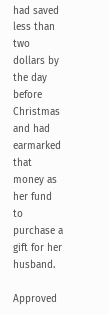had saved less than two dollars by the day before Christmas and had earmarked that money as her fund to purchase a gift for her husband.

Approved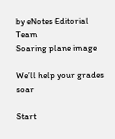by eNotes Editorial Team
Soaring plane image

We’ll help your grades soar

Start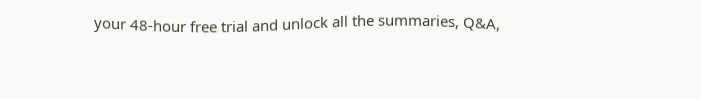your 48-hour free trial and unlock all the summaries, Q&A,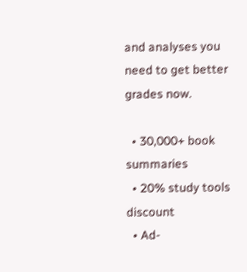and analyses you need to get better grades now.

  • 30,000+ book summaries
  • 20% study tools discount
  • Ad-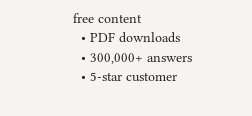free content
  • PDF downloads
  • 300,000+ answers
  • 5-star customer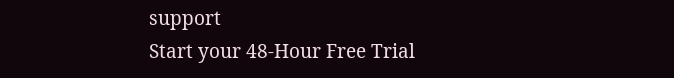support
Start your 48-Hour Free Trial